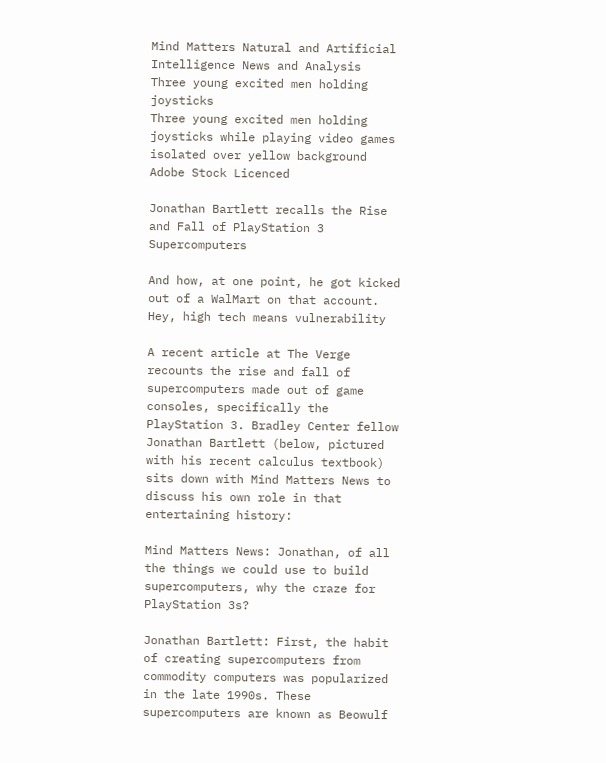Mind Matters Natural and Artificial Intelligence News and Analysis
Three young excited men holding joysticks
Three young excited men holding joysticks while playing video games isolated over yellow background
Adobe Stock Licenced

Jonathan Bartlett recalls the Rise and Fall of PlayStation 3 Supercomputers

And how, at one point, he got kicked out of a WalMart on that account. Hey, high tech means vulnerability

A recent article at The Verge recounts the rise and fall of supercomputers made out of game consoles, specifically the PlayStation 3. Bradley Center fellow Jonathan Bartlett (below, pictured with his recent calculus textbook) sits down with Mind Matters News to discuss his own role in that entertaining history:

Mind Matters News: Jonathan, of all the things we could use to build supercomputers, why the craze for PlayStation 3s?

Jonathan Bartlett: First, the habit of creating supercomputers from commodity computers was popularized in the late 1990s. These supercomputers are known as Beowulf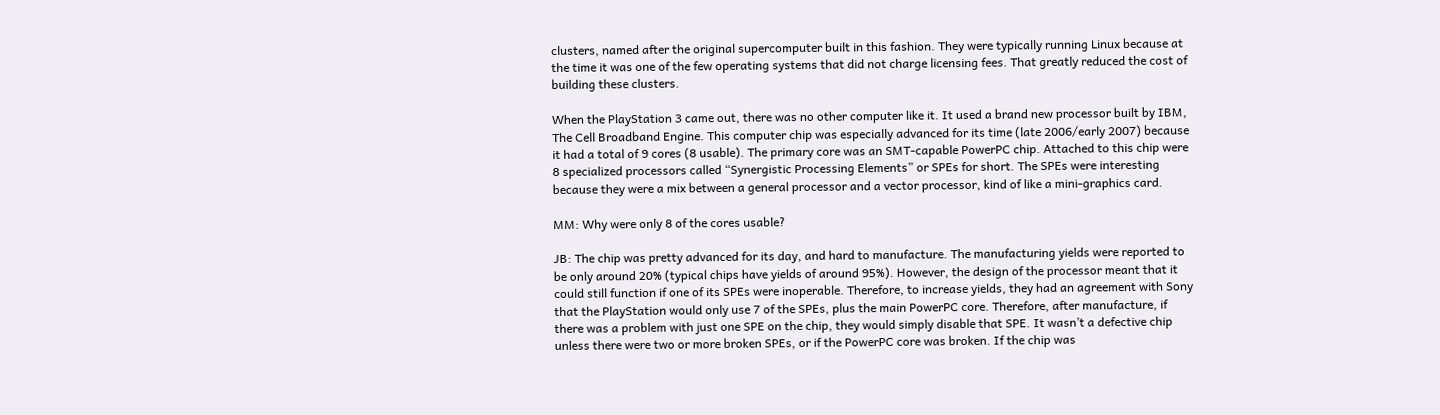clusters, named after the original supercomputer built in this fashion. They were typically running Linux because at the time it was one of the few operating systems that did not charge licensing fees. That greatly reduced the cost of building these clusters.

When the PlayStation 3 came out, there was no other computer like it. It used a brand new processor built by IBM, The Cell Broadband Engine. This computer chip was especially advanced for its time (late 2006/early 2007) because it had a total of 9 cores (8 usable). The primary core was an SMT-capable PowerPC chip. Attached to this chip were 8 specialized processors called “Synergistic Processing Elements” or SPEs for short. The SPEs were interesting because they were a mix between a general processor and a vector processor, kind of like a mini-graphics card.

MM: Why were only 8 of the cores usable?

JB: The chip was pretty advanced for its day, and hard to manufacture. The manufacturing yields were reported to be only around 20% (typical chips have yields of around 95%). However, the design of the processor meant that it could still function if one of its SPEs were inoperable. Therefore, to increase yields, they had an agreement with Sony that the PlayStation would only use 7 of the SPEs, plus the main PowerPC core. Therefore, after manufacture, if there was a problem with just one SPE on the chip, they would simply disable that SPE. It wasn’t a defective chip unless there were two or more broken SPEs, or if the PowerPC core was broken. If the chip was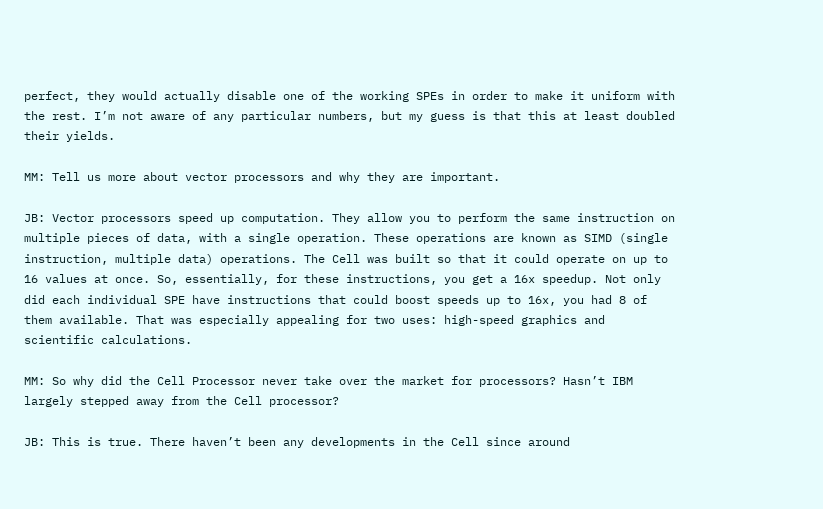perfect, they would actually disable one of the working SPEs in order to make it uniform with the rest. I’m not aware of any particular numbers, but my guess is that this at least doubled their yields.

MM: Tell us more about vector processors and why they are important.

JB: Vector processors speed up computation. They allow you to perform the same instruction on multiple pieces of data, with a single operation. These operations are known as SIMD (single instruction, multiple data) operations. The Cell was built so that it could operate on up to 16 values at once. So, essentially, for these instructions, you get a 16x speedup. Not only did each individual SPE have instructions that could boost speeds up to 16x, you had 8 of them available. That was especially appealing for two uses: high-speed graphics and scientific calculations.

MM: So why did the Cell Processor never take over the market for processors? Hasn’t IBM largely stepped away from the Cell processor?

JB: This is true. There haven’t been any developments in the Cell since around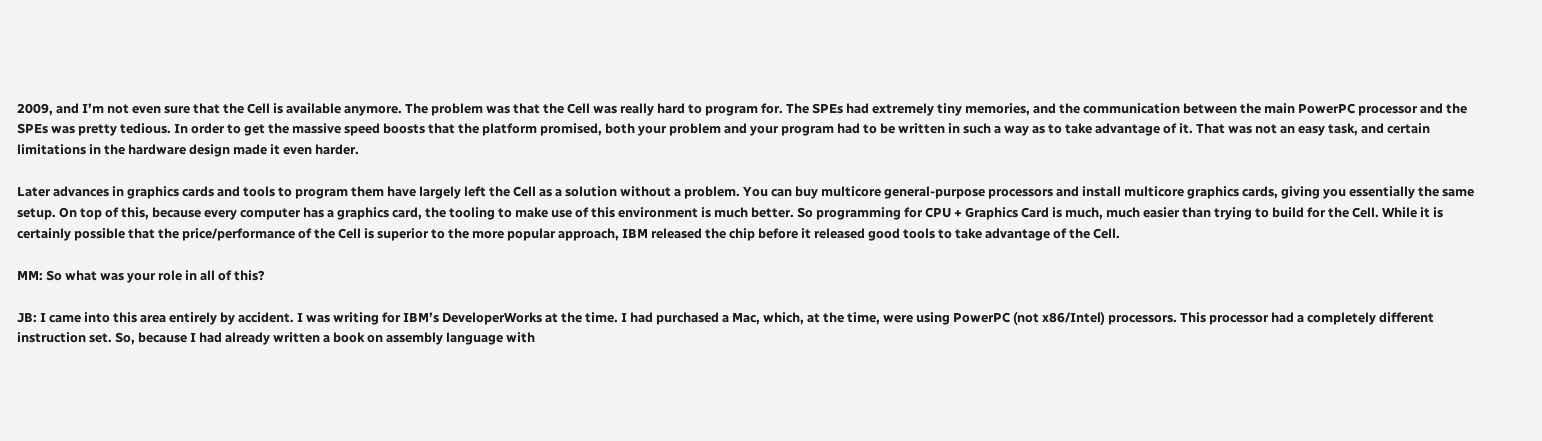2009, and I’m not even sure that the Cell is available anymore. The problem was that the Cell was really hard to program for. The SPEs had extremely tiny memories, and the communication between the main PowerPC processor and the SPEs was pretty tedious. In order to get the massive speed boosts that the platform promised, both your problem and your program had to be written in such a way as to take advantage of it. That was not an easy task, and certain limitations in the hardware design made it even harder.

Later advances in graphics cards and tools to program them have largely left the Cell as a solution without a problem. You can buy multicore general-purpose processors and install multicore graphics cards, giving you essentially the same setup. On top of this, because every computer has a graphics card, the tooling to make use of this environment is much better. So programming for CPU + Graphics Card is much, much easier than trying to build for the Cell. While it is certainly possible that the price/performance of the Cell is superior to the more popular approach, IBM released the chip before it released good tools to take advantage of the Cell.

MM: So what was your role in all of this?

JB: I came into this area entirely by accident. I was writing for IBM’s DeveloperWorks at the time. I had purchased a Mac, which, at the time, were using PowerPC (not x86/Intel) processors. This processor had a completely different instruction set. So, because I had already written a book on assembly language with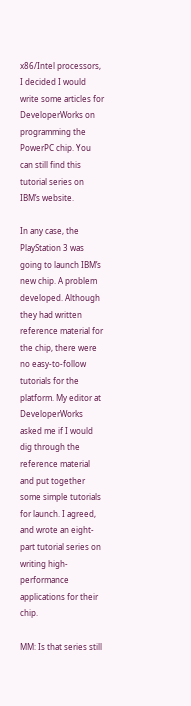x86/Intel processors, I decided I would write some articles for DeveloperWorks on programming the PowerPC chip. You can still find this tutorial series on IBM’s website.

In any case, the PlayStation 3 was going to launch IBM’s new chip. A problem developed. Although they had written reference material for the chip, there were no easy-to-follow tutorials for the platform. My editor at DeveloperWorks asked me if I would dig through the reference material and put together some simple tutorials for launch. I agreed, and wrote an eight-part tutorial series on writing high-performance applications for their chip.

MM: Is that series still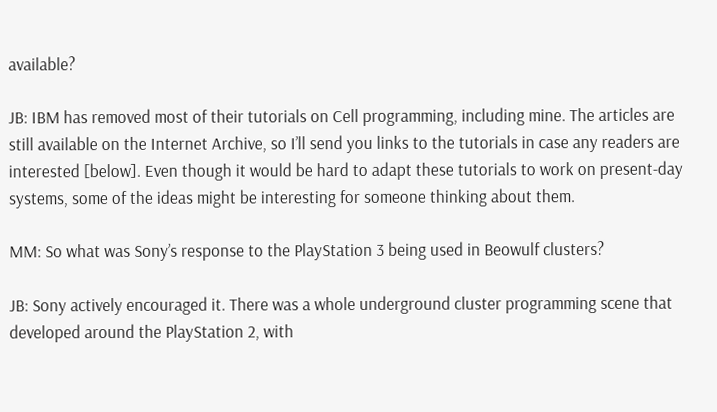available?

JB: IBM has removed most of their tutorials on Cell programming, including mine. The articles are still available on the Internet Archive, so I’ll send you links to the tutorials in case any readers are interested [below]. Even though it would be hard to adapt these tutorials to work on present-day systems, some of the ideas might be interesting for someone thinking about them.

MM: So what was Sony’s response to the PlayStation 3 being used in Beowulf clusters?

JB: Sony actively encouraged it. There was a whole underground cluster programming scene that developed around the PlayStation 2, with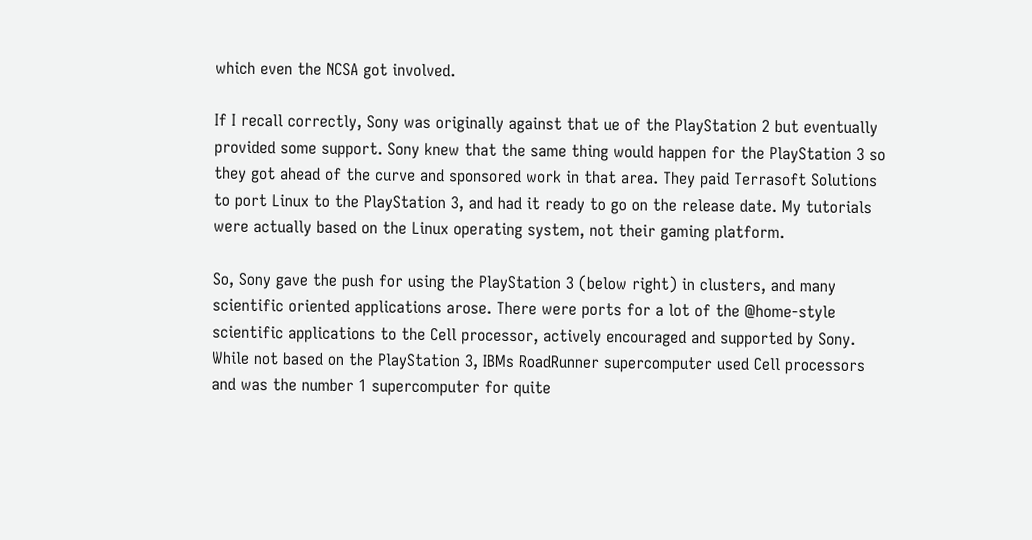which even the NCSA got involved.

If I recall correctly, Sony was originally against that ue of the PlayStation 2 but eventually provided some support. Sony knew that the same thing would happen for the PlayStation 3 so they got ahead of the curve and sponsored work in that area. They paid Terrasoft Solutions to port Linux to the PlayStation 3, and had it ready to go on the release date. My tutorials were actually based on the Linux operating system, not their gaming platform.

So, Sony gave the push for using the PlayStation 3 (below right) in clusters, and many scientific oriented applications arose. There were ports for a lot of the @home-style scientific applications to the Cell processor, actively encouraged and supported by Sony. While not based on the PlayStation 3, IBMs RoadRunner supercomputer used Cell processors and was the number 1 supercomputer for quite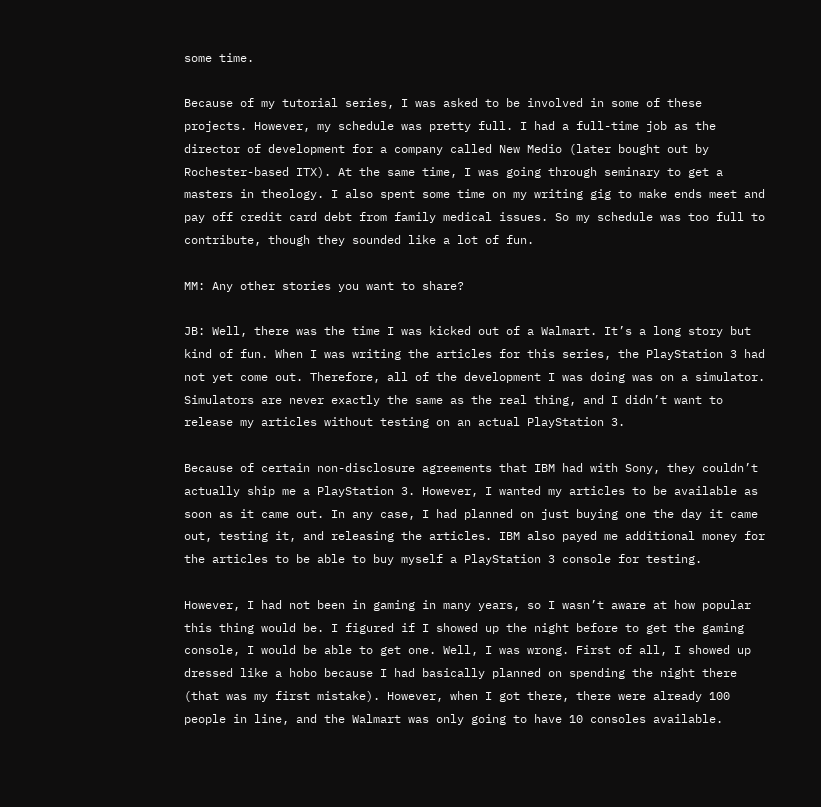some time.

Because of my tutorial series, I was asked to be involved in some of these projects. However, my schedule was pretty full. I had a full-time job as the director of development for a company called New Medio (later bought out by Rochester-based ITX). At the same time, I was going through seminary to get a masters in theology. I also spent some time on my writing gig to make ends meet and pay off credit card debt from family medical issues. So my schedule was too full to contribute, though they sounded like a lot of fun.

MM: Any other stories you want to share?

JB: Well, there was the time I was kicked out of a Walmart. It’s a long story but kind of fun. When I was writing the articles for this series, the PlayStation 3 had not yet come out. Therefore, all of the development I was doing was on a simulator. Simulators are never exactly the same as the real thing, and I didn’t want to release my articles without testing on an actual PlayStation 3.

Because of certain non-disclosure agreements that IBM had with Sony, they couldn’t actually ship me a PlayStation 3. However, I wanted my articles to be available as soon as it came out. In any case, I had planned on just buying one the day it came out, testing it, and releasing the articles. IBM also payed me additional money for the articles to be able to buy myself a PlayStation 3 console for testing.

However, I had not been in gaming in many years, so I wasn’t aware at how popular this thing would be. I figured if I showed up the night before to get the gaming console, I would be able to get one. Well, I was wrong. First of all, I showed up dressed like a hobo because I had basically planned on spending the night there (that was my first mistake). However, when I got there, there were already 100 people in line, and the Walmart was only going to have 10 consoles available.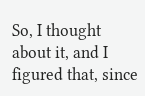So, I thought about it, and I figured that, since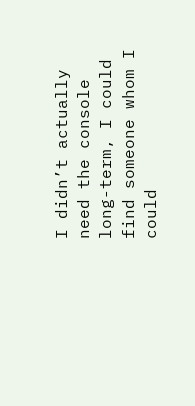I didn’t actually need the console long-term, I could find someone whom I could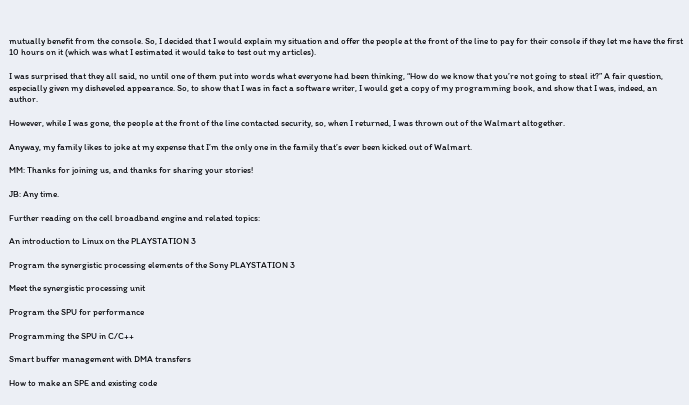mutually benefit from the console. So, I decided that I would explain my situation and offer the people at the front of the line to pay for their console if they let me have the first 10 hours on it (which was what I estimated it would take to test out my articles).

I was surprised that they all said, no until one of them put into words what everyone had been thinking, “How do we know that you’re not going to steal it?” A fair question, especially given my disheveled appearance. So, to show that I was in fact a software writer, I would get a copy of my programming book, and show that I was, indeed, an author.

However, while I was gone, the people at the front of the line contacted security, so, when I returned, I was thrown out of the Walmart altogether.

Anyway, my family likes to joke at my expense that I’m the only one in the family that’s ever been kicked out of Walmart.

MM: Thanks for joining us, and thanks for sharing your stories!

JB: Any time.

Further reading on the cell broadband engine and related topics:

An introduction to Linux on the PLAYSTATION 3

Program the synergistic processing elements of the Sony PLAYSTATION 3

Meet the synergistic processing unit

Program the SPU for performance

Programming the SPU in C/C++

Smart buffer management with DMA transfers

How to make an SPE and existing code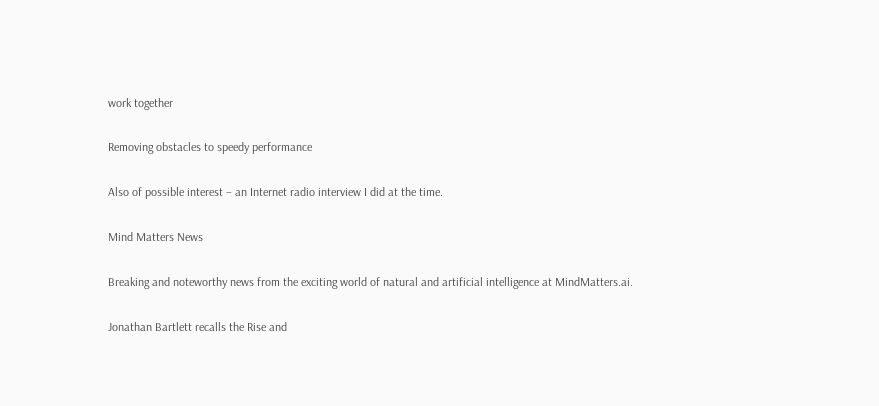work together

Removing obstacles to speedy performance

Also of possible interest – an Internet radio interview I did at the time.

Mind Matters News

Breaking and noteworthy news from the exciting world of natural and artificial intelligence at MindMatters.ai.

Jonathan Bartlett recalls the Rise and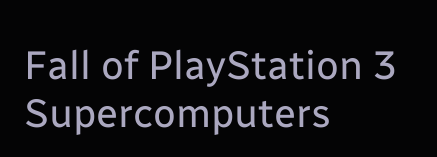Fall of PlayStation 3 Supercomputers